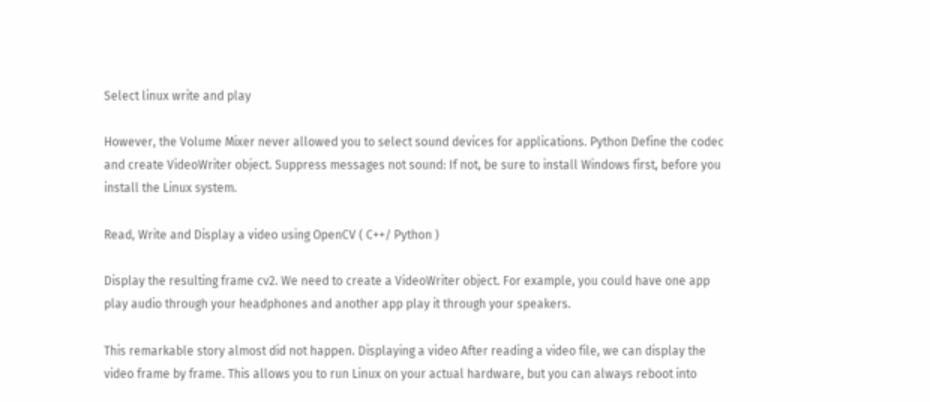Select linux write and play

However, the Volume Mixer never allowed you to select sound devices for applications. Python Define the codec and create VideoWriter object. Suppress messages not sound: If not, be sure to install Windows first, before you install the Linux system.

Read, Write and Display a video using OpenCV ( C++/ Python )

Display the resulting frame cv2. We need to create a VideoWriter object. For example, you could have one app play audio through your headphones and another app play it through your speakers.

This remarkable story almost did not happen. Displaying a video After reading a video file, we can display the video frame by frame. This allows you to run Linux on your actual hardware, but you can always reboot into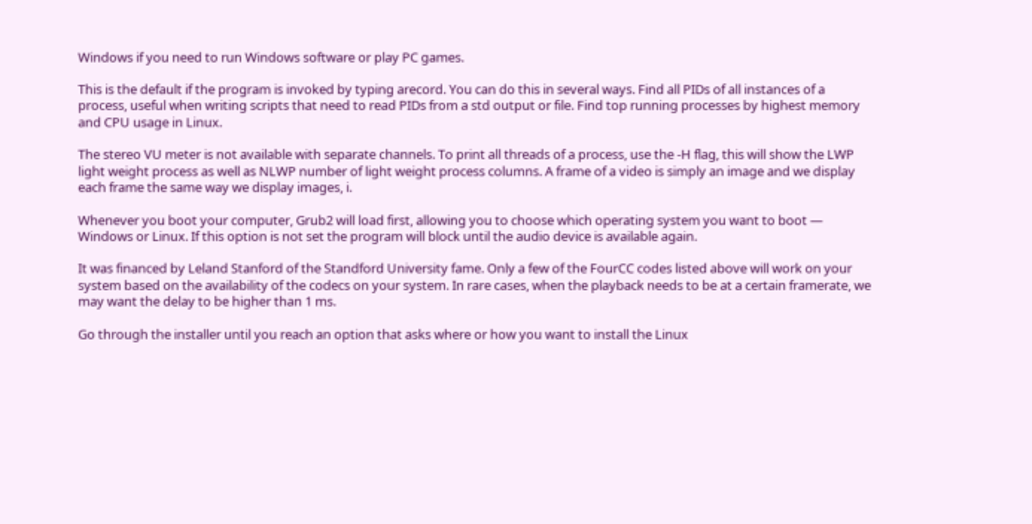Windows if you need to run Windows software or play PC games.

This is the default if the program is invoked by typing arecord. You can do this in several ways. Find all PIDs of all instances of a process, useful when writing scripts that need to read PIDs from a std output or file. Find top running processes by highest memory and CPU usage in Linux.

The stereo VU meter is not available with separate channels. To print all threads of a process, use the -H flag, this will show the LWP light weight process as well as NLWP number of light weight process columns. A frame of a video is simply an image and we display each frame the same way we display images, i.

Whenever you boot your computer, Grub2 will load first, allowing you to choose which operating system you want to boot — Windows or Linux. If this option is not set the program will block until the audio device is available again.

It was financed by Leland Stanford of the Standford University fame. Only a few of the FourCC codes listed above will work on your system based on the availability of the codecs on your system. In rare cases, when the playback needs to be at a certain framerate, we may want the delay to be higher than 1 ms.

Go through the installer until you reach an option that asks where or how you want to install the Linux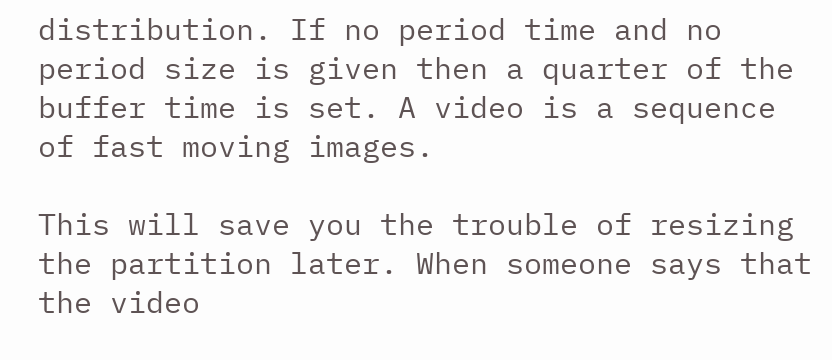distribution. If no period time and no period size is given then a quarter of the buffer time is set. A video is a sequence of fast moving images.

This will save you the trouble of resizing the partition later. When someone says that the video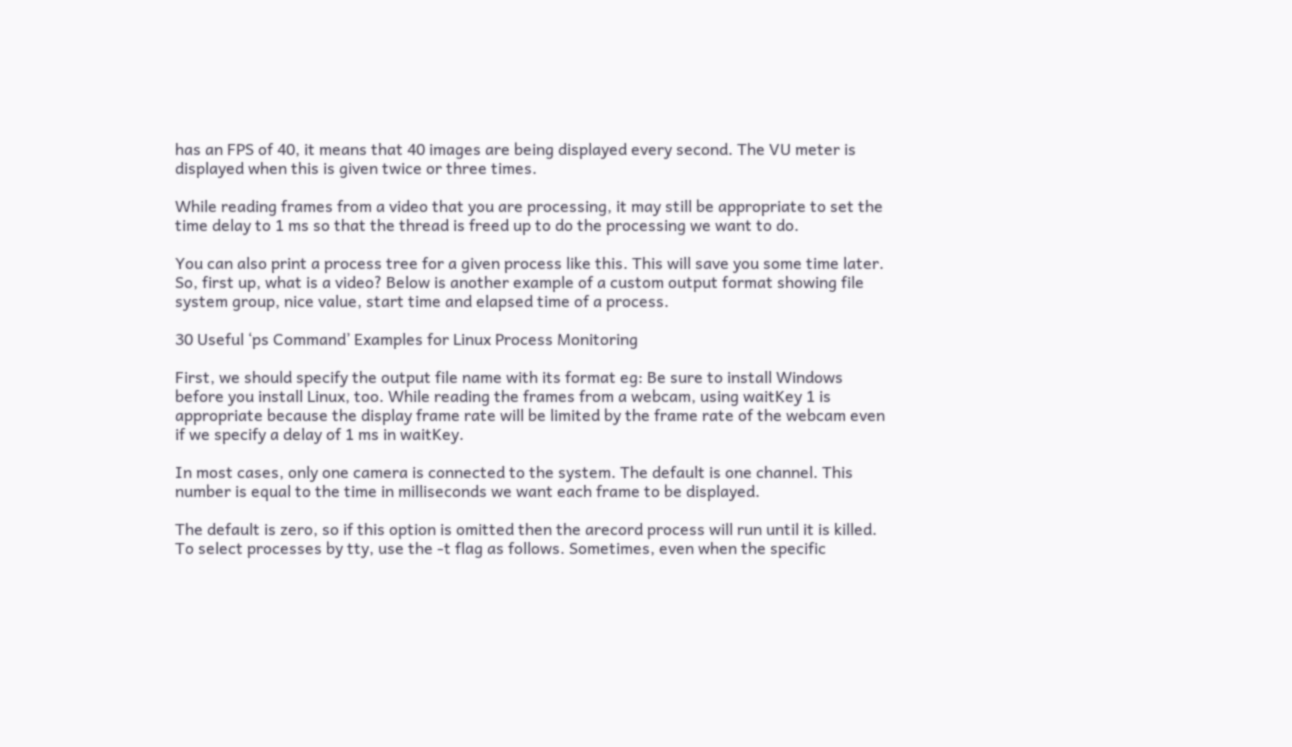has an FPS of 40, it means that 40 images are being displayed every second. The VU meter is displayed when this is given twice or three times.

While reading frames from a video that you are processing, it may still be appropriate to set the time delay to 1 ms so that the thread is freed up to do the processing we want to do.

You can also print a process tree for a given process like this. This will save you some time later. So, first up, what is a video? Below is another example of a custom output format showing file system group, nice value, start time and elapsed time of a process.

30 Useful ‘ps Command’ Examples for Linux Process Monitoring

First, we should specify the output file name with its format eg: Be sure to install Windows before you install Linux, too. While reading the frames from a webcam, using waitKey 1 is appropriate because the display frame rate will be limited by the frame rate of the webcam even if we specify a delay of 1 ms in waitKey.

In most cases, only one camera is connected to the system. The default is one channel. This number is equal to the time in milliseconds we want each frame to be displayed.

The default is zero, so if this option is omitted then the arecord process will run until it is killed. To select processes by tty, use the -t flag as follows. Sometimes, even when the specific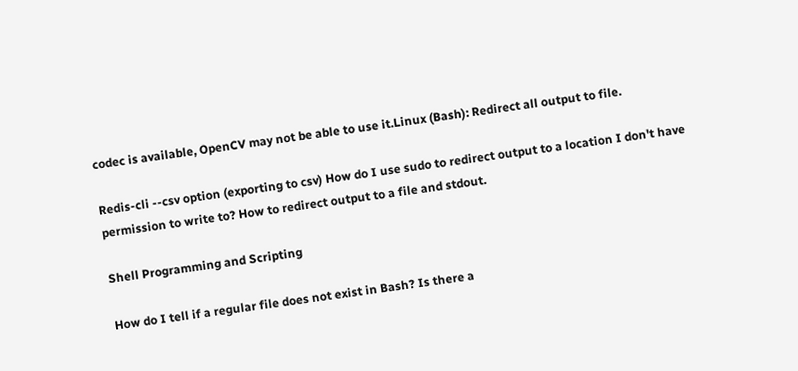codec is available, OpenCV may not be able to use it.Linux (Bash): Redirect all output to file.

Redis-cli --csv option (exporting to csv) How do I use sudo to redirect output to a location I don't have permission to write to? How to redirect output to a file and stdout.

Shell Programming and Scripting

How do I tell if a regular file does not exist in Bash? Is there a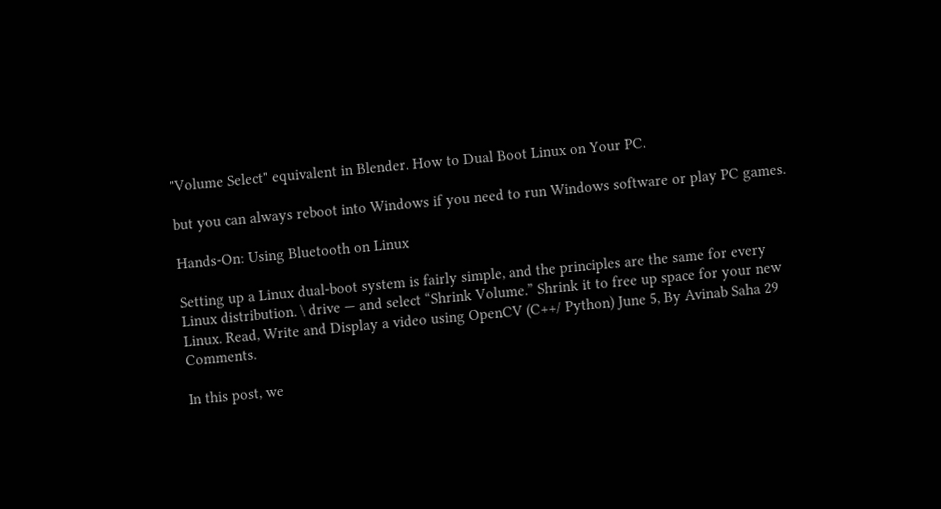"Volume Select" equivalent in Blender. How to Dual Boot Linux on Your PC.

but you can always reboot into Windows if you need to run Windows software or play PC games.

Hands-On: Using Bluetooth on Linux

Setting up a Linux dual-boot system is fairly simple, and the principles are the same for every Linux distribution. \ drive — and select “Shrink Volume.” Shrink it to free up space for your new Linux. Read, Write and Display a video using OpenCV (C++/ Python) June 5, By Avinab Saha 29 Comments.

In this post, we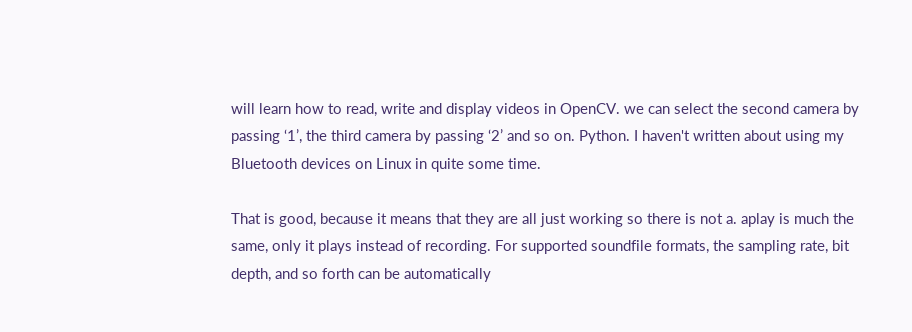will learn how to read, write and display videos in OpenCV. we can select the second camera by passing ‘1’, the third camera by passing ‘2’ and so on. Python. I haven't written about using my Bluetooth devices on Linux in quite some time.

That is good, because it means that they are all just working so there is not a. aplay is much the same, only it plays instead of recording. For supported soundfile formats, the sampling rate, bit depth, and so forth can be automatically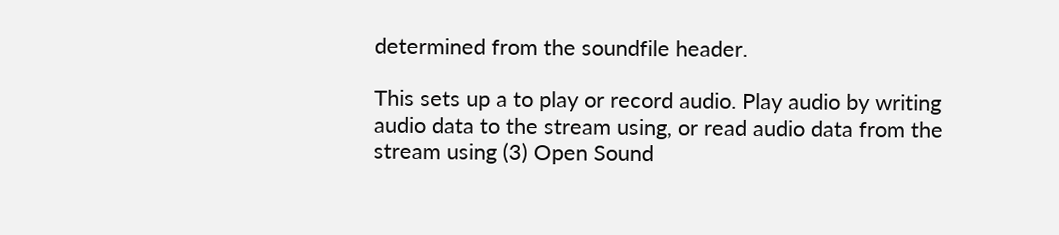determined from the soundfile header.

This sets up a to play or record audio. Play audio by writing audio data to the stream using, or read audio data from the stream using (3) Open Sound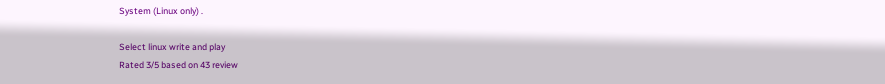System (Linux only) .

Select linux write and play
Rated 3/5 based on 43 review